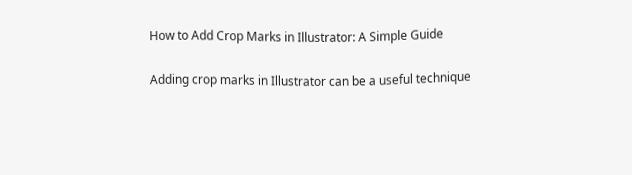How to Add Crop Marks in Illustrator: A Simple Guide

Adding crop marks in Illustrator can be a useful technique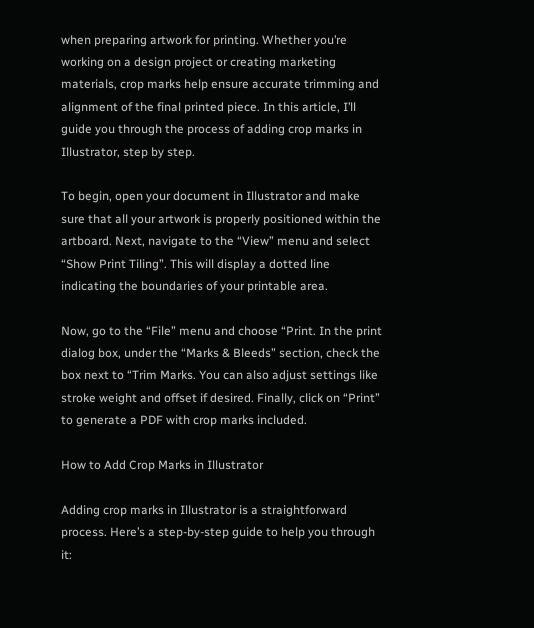when preparing artwork for printing. Whether you’re working on a design project or creating marketing materials, crop marks help ensure accurate trimming and alignment of the final printed piece. In this article, I’ll guide you through the process of adding crop marks in Illustrator, step by step.

To begin, open your document in Illustrator and make sure that all your artwork is properly positioned within the artboard. Next, navigate to the “View” menu and select “Show Print Tiling”. This will display a dotted line indicating the boundaries of your printable area.

Now, go to the “File” menu and choose “Print. In the print dialog box, under the “Marks & Bleeds” section, check the box next to “Trim Marks. You can also adjust settings like stroke weight and offset if desired. Finally, click on “Print” to generate a PDF with crop marks included.

How to Add Crop Marks in Illustrator

Adding crop marks in Illustrator is a straightforward process. Here’s a step-by-step guide to help you through it: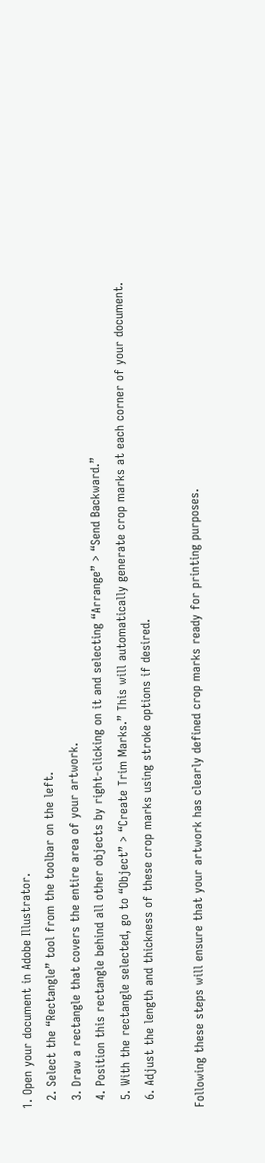1. Open your document in Adobe Illustrator.
  2. Select the “Rectangle” tool from the toolbar on the left.
  3. Draw a rectangle that covers the entire area of your artwork.
  4. Position this rectangle behind all other objects by right-clicking on it and selecting “Arrange” > “Send Backward.”
  5. With the rectangle selected, go to “Object” > “Create Trim Marks.” This will automatically generate crop marks at each corner of your document.
  6. Adjust the length and thickness of these crop marks using stroke options if desired.

Following these steps will ensure that your artwork has clearly defined crop marks ready for printing purposes.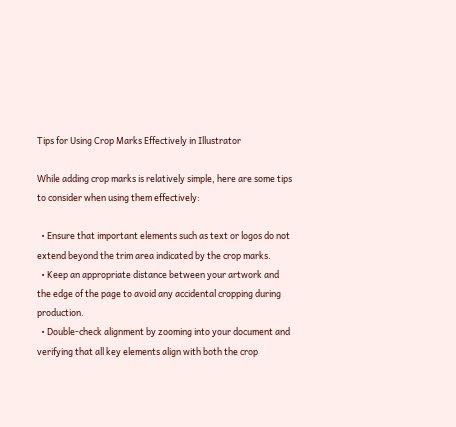Tips for Using Crop Marks Effectively in Illustrator

While adding crop marks is relatively simple, here are some tips to consider when using them effectively:

  • Ensure that important elements such as text or logos do not extend beyond the trim area indicated by the crop marks.
  • Keep an appropriate distance between your artwork and the edge of the page to avoid any accidental cropping during production.
  • Double-check alignment by zooming into your document and verifying that all key elements align with both the crop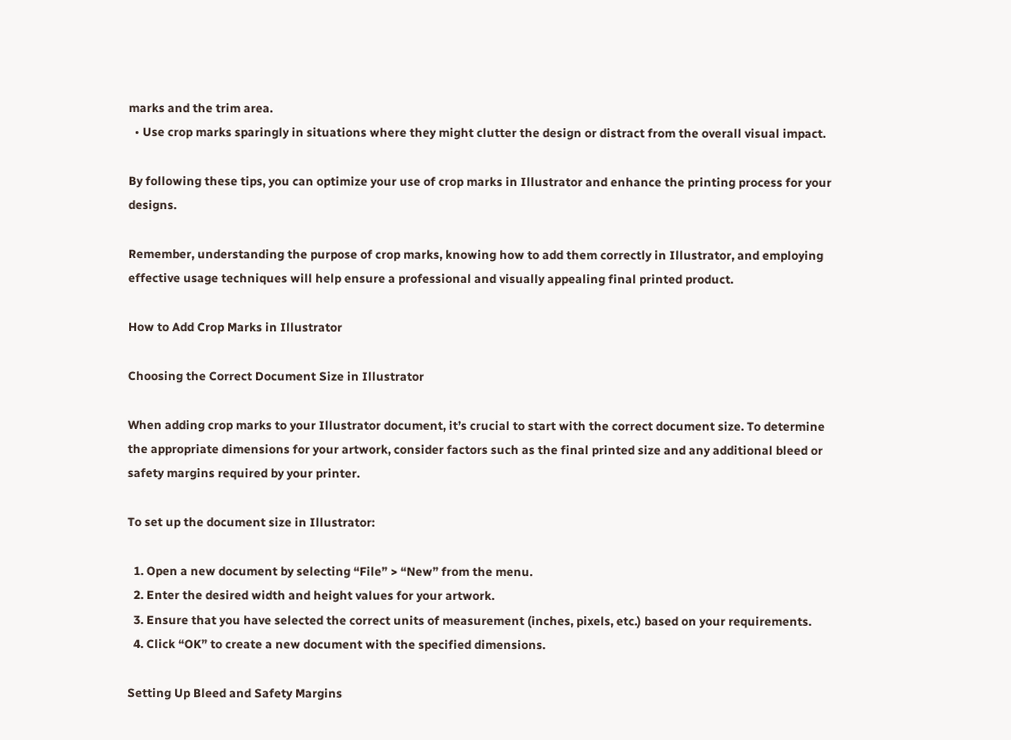marks and the trim area.
  • Use crop marks sparingly in situations where they might clutter the design or distract from the overall visual impact.

By following these tips, you can optimize your use of crop marks in Illustrator and enhance the printing process for your designs.

Remember, understanding the purpose of crop marks, knowing how to add them correctly in Illustrator, and employing effective usage techniques will help ensure a professional and visually appealing final printed product.

How to Add Crop Marks in Illustrator

Choosing the Correct Document Size in Illustrator

When adding crop marks to your Illustrator document, it’s crucial to start with the correct document size. To determine the appropriate dimensions for your artwork, consider factors such as the final printed size and any additional bleed or safety margins required by your printer.

To set up the document size in Illustrator:

  1. Open a new document by selecting “File” > “New” from the menu.
  2. Enter the desired width and height values for your artwork.
  3. Ensure that you have selected the correct units of measurement (inches, pixels, etc.) based on your requirements.
  4. Click “OK” to create a new document with the specified dimensions.

Setting Up Bleed and Safety Margins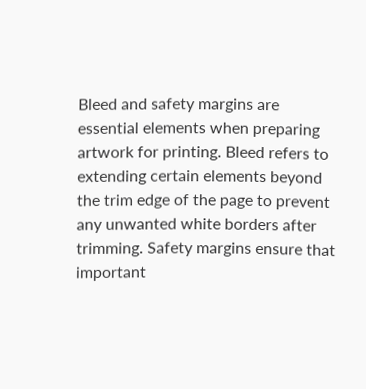Bleed and safety margins are essential elements when preparing artwork for printing. Bleed refers to extending certain elements beyond the trim edge of the page to prevent any unwanted white borders after trimming. Safety margins ensure that important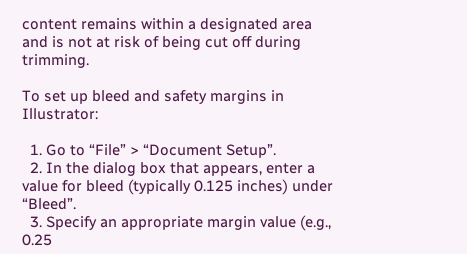content remains within a designated area and is not at risk of being cut off during trimming.

To set up bleed and safety margins in Illustrator:

  1. Go to “File” > “Document Setup”.
  2. In the dialog box that appears, enter a value for bleed (typically 0.125 inches) under “Bleed”.
  3. Specify an appropriate margin value (e.g., 0.25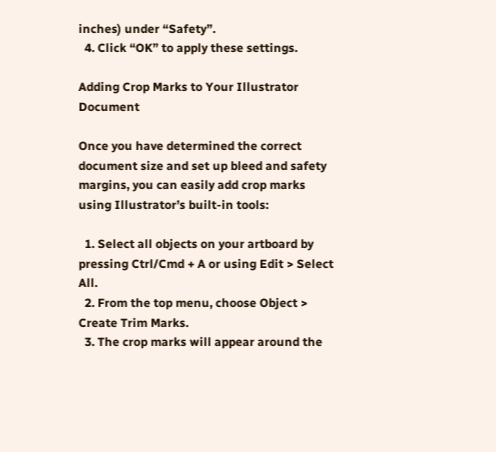inches) under “Safety”.
  4. Click “OK” to apply these settings.

Adding Crop Marks to Your Illustrator Document

Once you have determined the correct document size and set up bleed and safety margins, you can easily add crop marks using Illustrator’s built-in tools:

  1. Select all objects on your artboard by pressing Ctrl/Cmd + A or using Edit > Select All.
  2. From the top menu, choose Object > Create Trim Marks.
  3. The crop marks will appear around the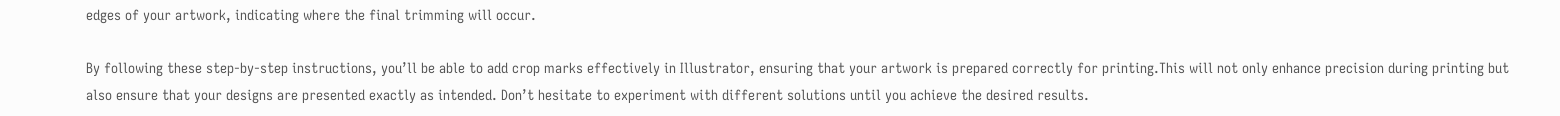edges of your artwork, indicating where the final trimming will occur.

By following these step-by-step instructions, you’ll be able to add crop marks effectively in Illustrator, ensuring that your artwork is prepared correctly for printing.This will not only enhance precision during printing but also ensure that your designs are presented exactly as intended. Don’t hesitate to experiment with different solutions until you achieve the desired results.